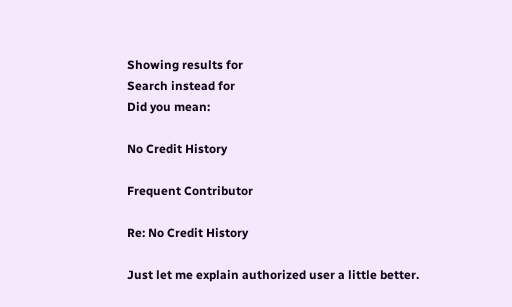Showing results for
Search instead for
Did you mean:

No Credit History

Frequent Contributor

Re: No Credit History

Just let me explain authorized user a little better.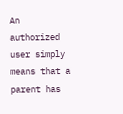An authorized user simply means that a parent has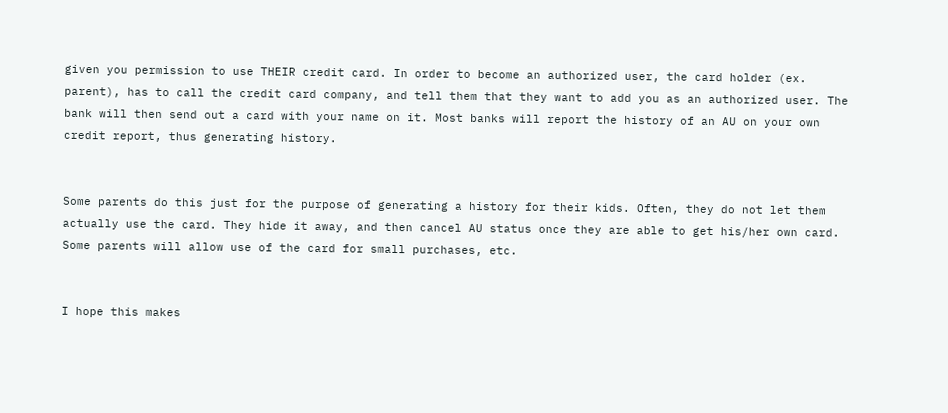given you permission to use THEIR credit card. In order to become an authorized user, the card holder (ex. parent), has to call the credit card company, and tell them that they want to add you as an authorized user. The bank will then send out a card with your name on it. Most banks will report the history of an AU on your own credit report, thus generating history.


Some parents do this just for the purpose of generating a history for their kids. Often, they do not let them actually use the card. They hide it away, and then cancel AU status once they are able to get his/her own card. Some parents will allow use of the card for small purchases, etc.


I hope this makes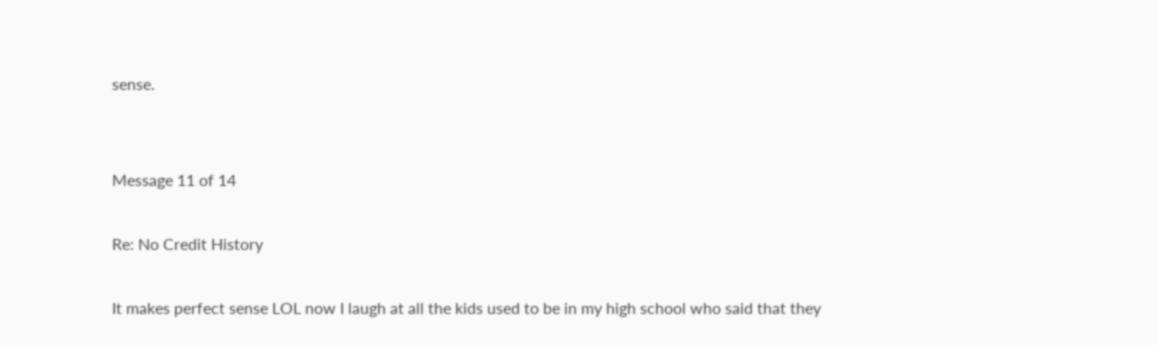sense.


Message 11 of 14

Re: No Credit History

It makes perfect sense LOL now I laugh at all the kids used to be in my high school who said that they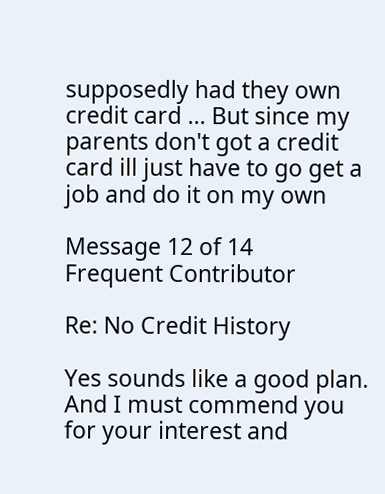supposedly had they own credit card ... But since my parents don't got a credit card ill just have to go get a job and do it on my own

Message 12 of 14
Frequent Contributor

Re: No Credit History

Yes sounds like a good plan. And I must commend you for your interest and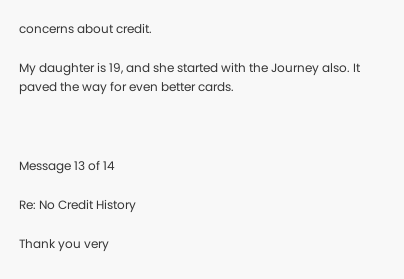concerns about credit.

My daughter is 19, and she started with the Journey also. It paved the way for even better cards.



Message 13 of 14

Re: No Credit History

Thank you very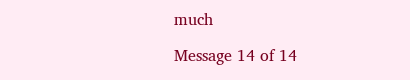much

Message 14 of 14